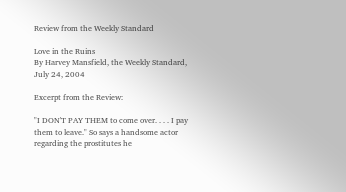Review from the Weekly Standard

Love in the Ruins
By Harvey Mansfield, the Weekly Standard, July 24, 2004

Excerpt from the Review:

"I DON'T PAY THEM to come over. . . . I pay them to leave." So says a handsome actor regarding the prostitutes he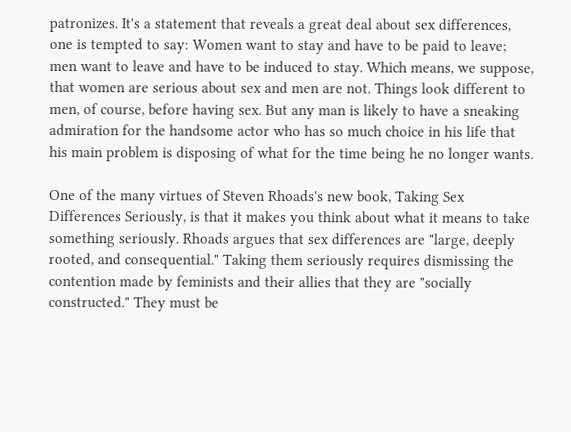patronizes. It's a statement that reveals a great deal about sex differences, one is tempted to say: Women want to stay and have to be paid to leave; men want to leave and have to be induced to stay. Which means, we suppose, that women are serious about sex and men are not. Things look different to men, of course, before having sex. But any man is likely to have a sneaking admiration for the handsome actor who has so much choice in his life that his main problem is disposing of what for the time being he no longer wants.

One of the many virtues of Steven Rhoads's new book, Taking Sex Differences Seriously, is that it makes you think about what it means to take something seriously. Rhoads argues that sex differences are "large, deeply rooted, and consequential." Taking them seriously requires dismissing the contention made by feminists and their allies that they are "socially constructed." They must be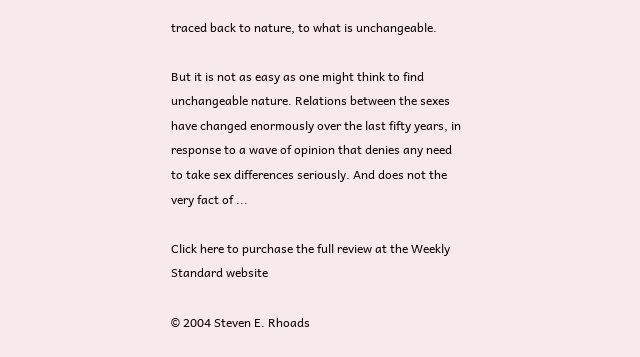traced back to nature, to what is unchangeable.

But it is not as easy as one might think to find unchangeable nature. Relations between the sexes have changed enormously over the last fifty years, in response to a wave of opinion that denies any need to take sex differences seriously. And does not the very fact of ...

Click here to purchase the full review at the Weekly Standard website

© 2004 Steven E. Rhoads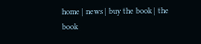home | news | buy the book | the book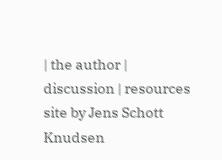| the author | discussion | resources
site by Jens Schott Knudsen